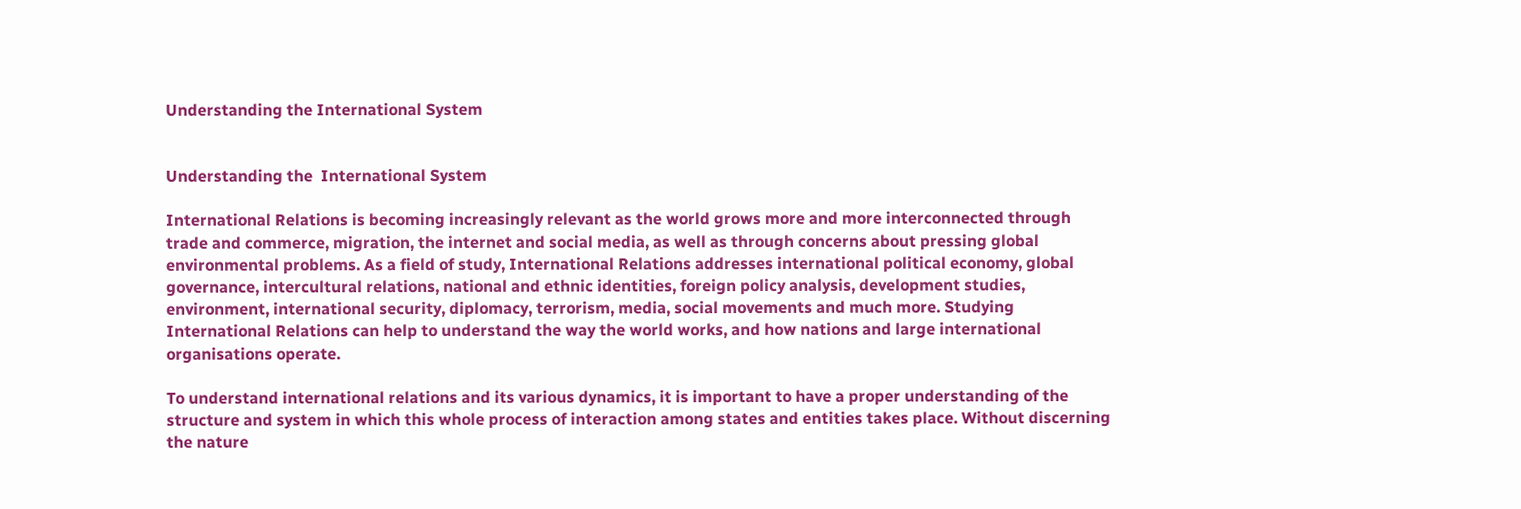Understanding the International System


Understanding the  International System

International Relations is becoming increasingly relevant as the world grows more and more interconnected through trade and commerce, migration, the internet and social media, as well as through concerns about pressing global environmental problems. As a field of study, International Relations addresses international political economy, global governance, intercultural relations, national and ethnic identities, foreign policy analysis, development studies, environment, international security, diplomacy, terrorism, media, social movements and much more. Studying International Relations can help to understand the way the world works, and how nations and large international organisations operate.

To understand international relations and its various dynamics, it is important to have a proper understanding of the structure and system in which this whole process of interaction among states and entities takes place. Without discerning the nature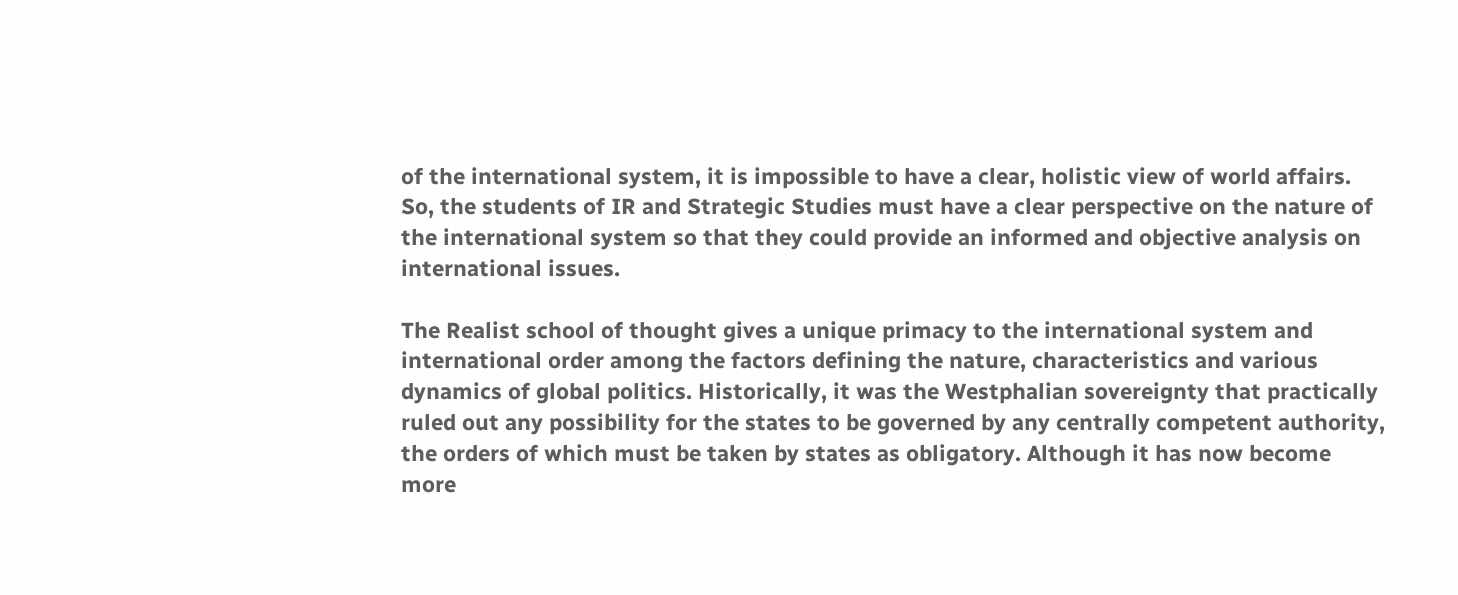of the international system, it is impossible to have a clear, holistic view of world affairs. So, the students of IR and Strategic Studies must have a clear perspective on the nature of the international system so that they could provide an informed and objective analysis on international issues.

The Realist school of thought gives a unique primacy to the international system and international order among the factors defining the nature, characteristics and various dynamics of global politics. Historically, it was the Westphalian sovereignty that practically ruled out any possibility for the states to be governed by any centrally competent authority, the orders of which must be taken by states as obligatory. Although it has now become more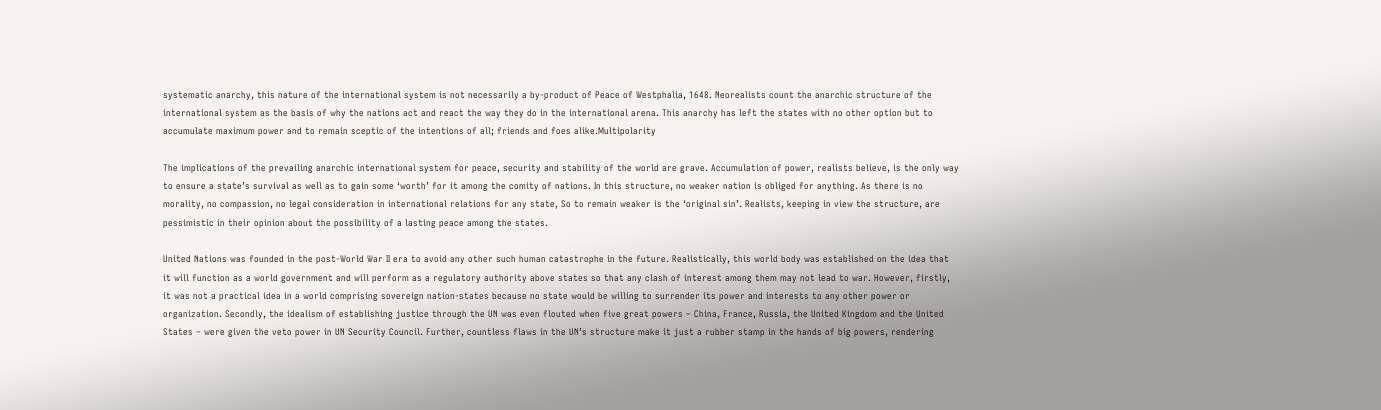systematic anarchy, this nature of the international system is not necessarily a by-product of Peace of Westphalia, 1648. Neorealists count the anarchic structure of the international system as the basis of why the nations act and react the way they do in the international arena. This anarchy has left the states with no other option but to accumulate maximum power and to remain sceptic of the intentions of all; friends and foes alike.Multipolarity

The implications of the prevailing anarchic international system for peace, security and stability of the world are grave. Accumulation of power, realists believe, is the only way to ensure a state’s survival as well as to gain some ‘worth’ for it among the comity of nations. In this structure, no weaker nation is obliged for anything. As there is no morality, no compassion, no legal consideration in international relations for any state, So to remain weaker is the ‘original sin’. Realists, keeping in view the structure, are pessimistic in their opinion about the possibility of a lasting peace among the states.

United Nations was founded in the post-World War II era to avoid any other such human catastrophe in the future. Realistically, this world body was established on the idea that it will function as a world government and will perform as a regulatory authority above states so that any clash of interest among them may not lead to war. However, firstly, it was not a practical idea in a world comprising sovereign nation-states because no state would be willing to surrender its power and interests to any other power or organization. Secondly, the idealism of establishing justice through the UN was even flouted when five great powers – China, France, Russia, the United Kingdom and the United States – were given the veto power in UN Security Council. Further, countless flaws in the UN’s structure make it just a rubber stamp in the hands of big powers, rendering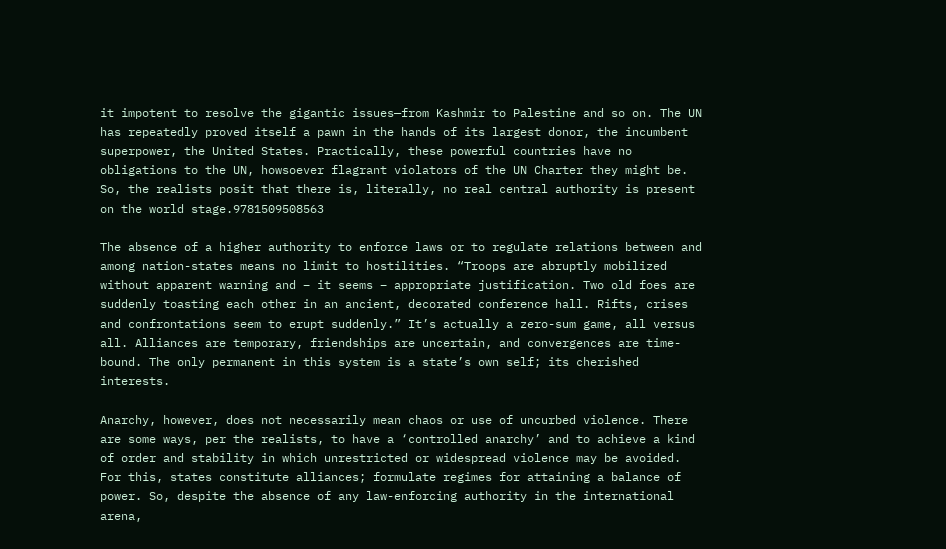it impotent to resolve the gigantic issues—from Kashmir to Palestine and so on. The UN has repeatedly proved itself a pawn in the hands of its largest donor, the incumbent superpower, the United States. Practically, these powerful countries have no obligations to the UN, howsoever flagrant violators of the UN Charter they might be. So, the realists posit that there is, literally, no real central authority is present on the world stage.9781509508563

The absence of a higher authority to enforce laws or to regulate relations between and among nation-states means no limit to hostilities. “Troops are abruptly mobilized without apparent warning and – it seems – appropriate justification. Two old foes are suddenly toasting each other in an ancient, decorated conference hall. Rifts, crises and confrontations seem to erupt suddenly.” It’s actually a zero-sum game, all versus all. Alliances are temporary, friendships are uncertain, and convergences are time-bound. The only permanent in this system is a state’s own self; its cherished interests.

Anarchy, however, does not necessarily mean chaos or use of uncurbed violence. There are some ways, per the realists, to have a ‘controlled anarchy’ and to achieve a kind of order and stability in which unrestricted or widespread violence may be avoided. For this, states constitute alliances; formulate regimes for attaining a balance of power. So, despite the absence of any law-enforcing authority in the international arena,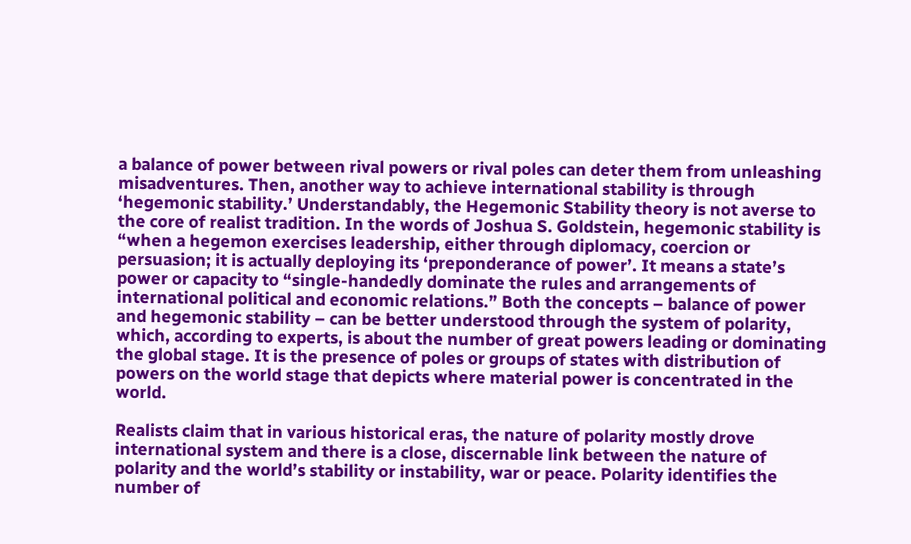a balance of power between rival powers or rival poles can deter them from unleashing misadventures. Then, another way to achieve international stability is through ‘hegemonic stability.’ Understandably, the Hegemonic Stability theory is not averse to the core of realist tradition. In the words of Joshua S. Goldstein, hegemonic stability is “when a hegemon exercises leadership, either through diplomacy, coercion or persuasion; it is actually deploying its ‘preponderance of power’. It means a state’s power or capacity to “single-handedly dominate the rules and arrangements of international political and economic relations.” Both the concepts – balance of power and hegemonic stability – can be better understood through the system of polarity, which, according to experts, is about the number of great powers leading or dominating the global stage. It is the presence of poles or groups of states with distribution of powers on the world stage that depicts where material power is concentrated in the world.

Realists claim that in various historical eras, the nature of polarity mostly drove international system and there is a close, discernable link between the nature of polarity and the world’s stability or instability, war or peace. Polarity identifies the number of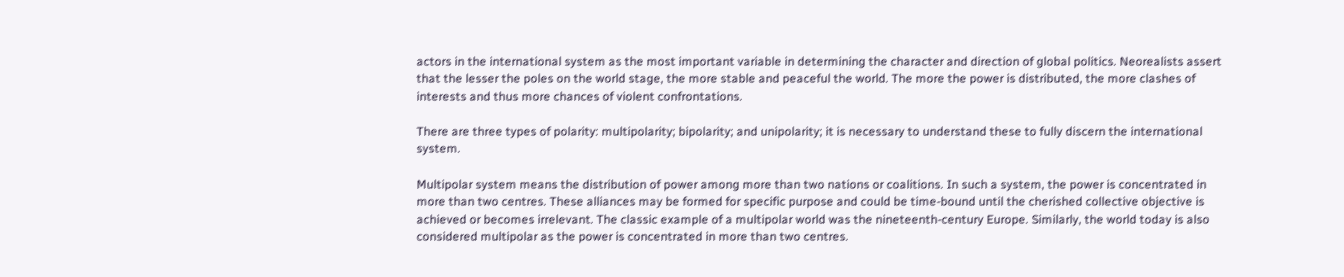actors in the international system as the most important variable in determining the character and direction of global politics. Neorealists assert that the lesser the poles on the world stage, the more stable and peaceful the world. The more the power is distributed, the more clashes of interests and thus more chances of violent confrontations.

There are three types of polarity: multipolarity; bipolarity; and unipolarity; it is necessary to understand these to fully discern the international system.

Multipolar system means the distribution of power among more than two nations or coalitions. In such a system, the power is concentrated in more than two centres. These alliances may be formed for specific purpose and could be time-bound until the cherished collective objective is achieved or becomes irrelevant. The classic example of a multipolar world was the nineteenth-century Europe. Similarly, the world today is also considered multipolar as the power is concentrated in more than two centres.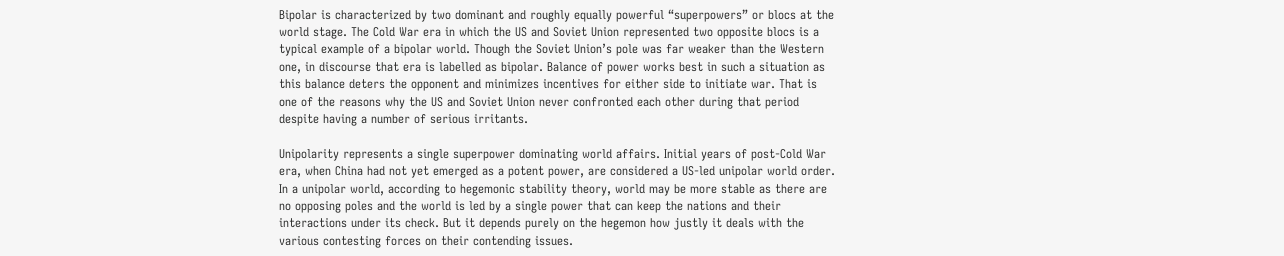Bipolar is characterized by two dominant and roughly equally powerful “superpowers” or blocs at the world stage. The Cold War era in which the US and Soviet Union represented two opposite blocs is a typical example of a bipolar world. Though the Soviet Union’s pole was far weaker than the Western one, in discourse that era is labelled as bipolar. Balance of power works best in such a situation as this balance deters the opponent and minimizes incentives for either side to initiate war. That is one of the reasons why the US and Soviet Union never confronted each other during that period despite having a number of serious irritants.

Unipolarity represents a single superpower dominating world affairs. Initial years of post-Cold War era, when China had not yet emerged as a potent power, are considered a US-led unipolar world order. In a unipolar world, according to hegemonic stability theory, world may be more stable as there are no opposing poles and the world is led by a single power that can keep the nations and their interactions under its check. But it depends purely on the hegemon how justly it deals with the various contesting forces on their contending issues.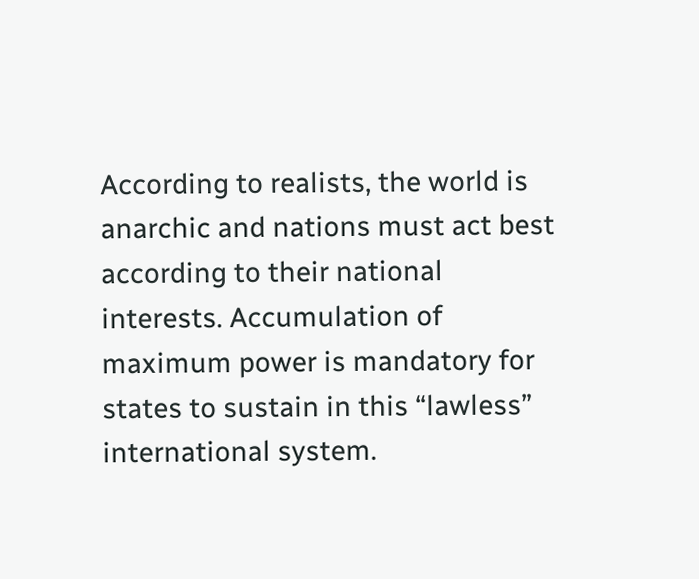According to realists, the world is anarchic and nations must act best according to their national interests. Accumulation of maximum power is mandatory for states to sustain in this “lawless” international system.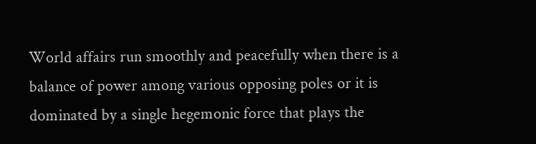World affairs run smoothly and peacefully when there is a balance of power among various opposing poles or it is dominated by a single hegemonic force that plays the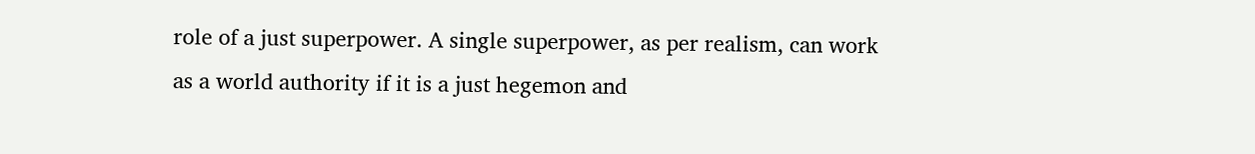role of a just superpower. A single superpower, as per realism, can work as a world authority if it is a just hegemon and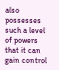also possesses such a level of powers that it can gain control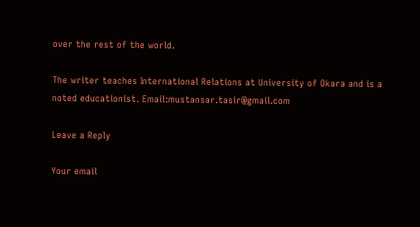over the rest of the world.

The writer teaches International Relations at University of Okara and is a noted educationist. Email:mustansar.tasir@gmail.com

Leave a Reply

Your email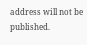address will not be published.